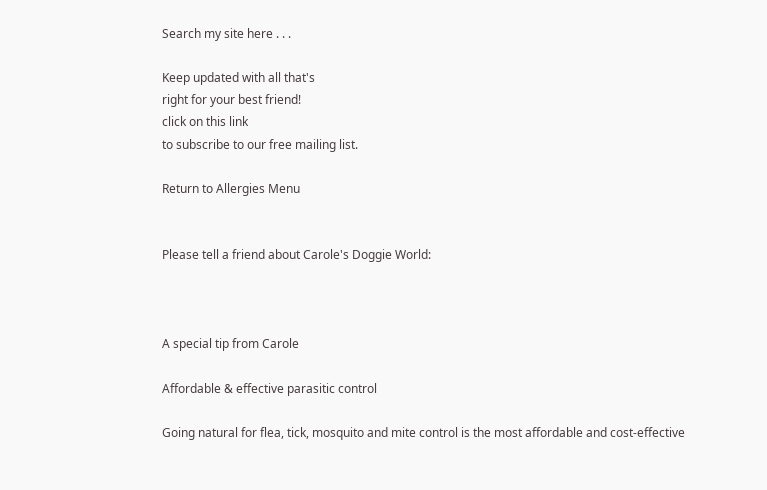Search my site here . . .

Keep updated with all that's
right for your best friend!
click on this link
to subscribe to our free mailing list.

Return to Allergies Menu


Please tell a friend about Carole's Doggie World:



A special tip from Carole

Affordable & effective parasitic control

Going natural for flea, tick, mosquito and mite control is the most affordable and cost-effective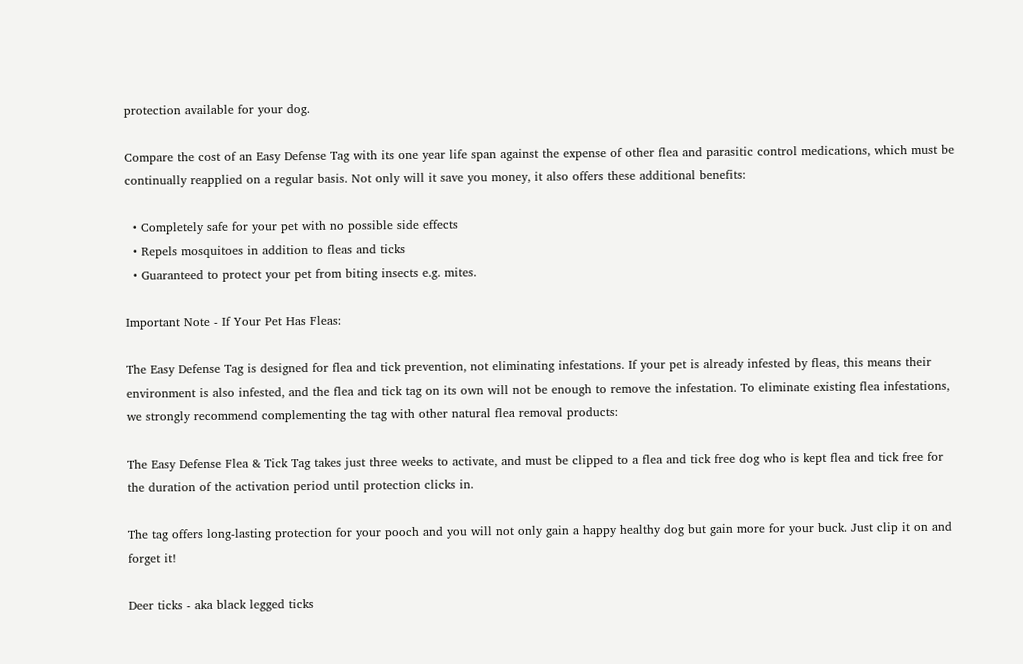protection available for your dog.

Compare the cost of an Easy Defense Tag with its one year life span against the expense of other flea and parasitic control medications, which must be continually reapplied on a regular basis. Not only will it save you money, it also offers these additional benefits:

  • Completely safe for your pet with no possible side effects
  • Repels mosquitoes in addition to fleas and ticks
  • Guaranteed to protect your pet from biting insects e.g. mites.

Important Note - If Your Pet Has Fleas:

The Easy Defense Tag is designed for flea and tick prevention, not eliminating infestations. If your pet is already infested by fleas, this means their environment is also infested, and the flea and tick tag on its own will not be enough to remove the infestation. To eliminate existing flea infestations, we strongly recommend complementing the tag with other natural flea removal products:

The Easy Defense Flea & Tick Tag takes just three weeks to activate, and must be clipped to a flea and tick free dog who is kept flea and tick free for the duration of the activation period until protection clicks in.

The tag offers long-lasting protection for your pooch and you will not only gain a happy healthy dog but gain more for your buck. Just clip it on and forget it!

Deer ticks - aka black legged ticks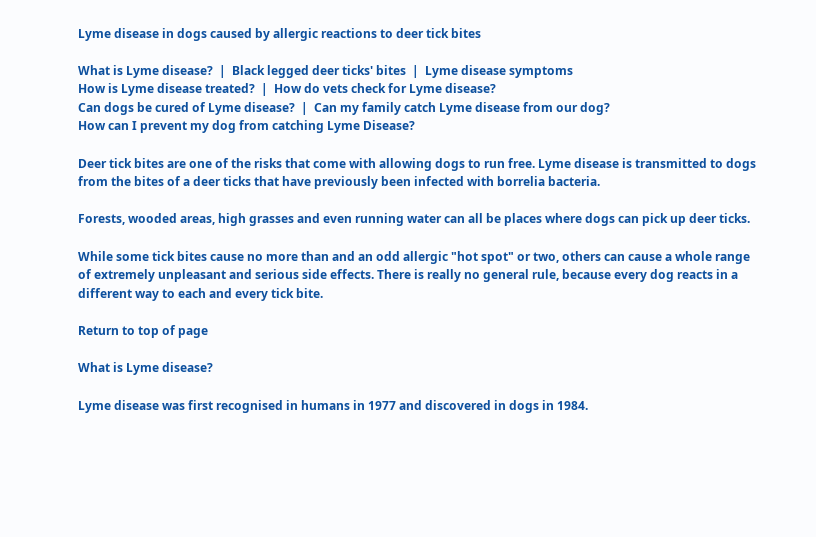Lyme disease in dogs caused by allergic reactions to deer tick bites

What is Lyme disease?  |  Black legged deer ticks' bites  |  Lyme disease symptoms
How is Lyme disease treated?  |  How do vets check for Lyme disease?
Can dogs be cured of Lyme disease?  |  Can my family catch Lyme disease from our dog?
How can I prevent my dog from catching Lyme Disease?

Deer tick bites are one of the risks that come with allowing dogs to run free. Lyme disease is transmitted to dogs from the bites of a deer ticks that have previously been infected with borrelia bacteria.

Forests, wooded areas, high grasses and even running water can all be places where dogs can pick up deer ticks.

While some tick bites cause no more than and an odd allergic "hot spot" or two, others can cause a whole range of extremely unpleasant and serious side effects. There is really no general rule, because every dog reacts in a different way to each and every tick bite.

Return to top of page

What is Lyme disease?

Lyme disease was first recognised in humans in 1977 and discovered in dogs in 1984.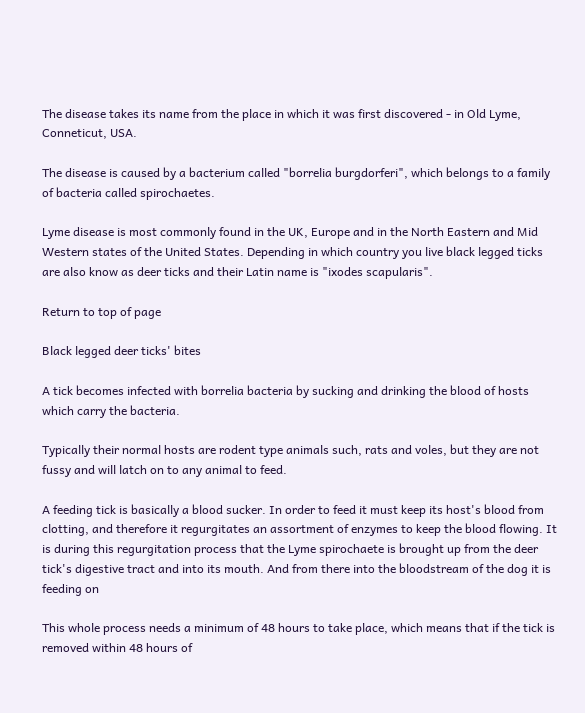The disease takes its name from the place in which it was first discovered - in Old Lyme, Conneticut, USA.

The disease is caused by a bacterium called "borrelia burgdorferi", which belongs to a family of bacteria called spirochaetes.

Lyme disease is most commonly found in the UK, Europe and in the North Eastern and Mid Western states of the United States. Depending in which country you live black legged ticks are also know as deer ticks and their Latin name is "ixodes scapularis".

Return to top of page

Black legged deer ticks' bites

A tick becomes infected with borrelia bacteria by sucking and drinking the blood of hosts which carry the bacteria.

Typically their normal hosts are rodent type animals such, rats and voles, but they are not fussy and will latch on to any animal to feed.

A feeding tick is basically a blood sucker. In order to feed it must keep its host's blood from clotting, and therefore it regurgitates an assortment of enzymes to keep the blood flowing. It is during this regurgitation process that the Lyme spirochaete is brought up from the deer tick's digestive tract and into its mouth. And from there into the bloodstream of the dog it is feeding on

This whole process needs a minimum of 48 hours to take place, which means that if the tick is removed within 48 hours of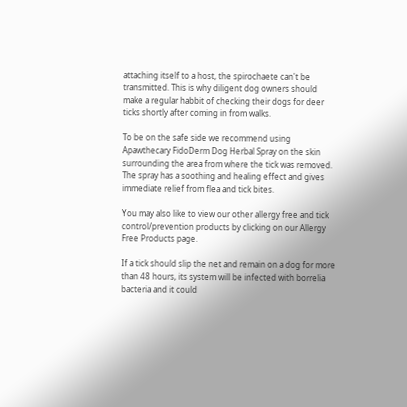attaching itself to a host, the spirochaete can't be transmitted. This is why diligent dog owners should make a regular habbit of checking their dogs for deer ticks shortly after coming in from walks.

To be on the safe side we recommend using Apawthecary FidoDerm Dog Herbal Spray on the skin surrounding the area from where the tick was removed. The spray has a soothing and healing effect and gives immediate relief from flea and tick bites.

You may also like to view our other allergy free and tick control/prevention products by clicking on our Allergy Free Products page.

If a tick should slip the net and remain on a dog for more than 48 hours, its system will be infected with borrelia bacteria and it could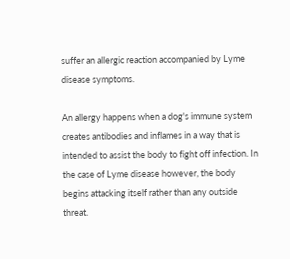suffer an allergic reaction accompanied by Lyme disease symptoms.

An allergy happens when a dog's immune system creates antibodies and inflames in a way that is intended to assist the body to fight off infection. In the case of Lyme disease however, the body begins attacking itself rather than any outside threat.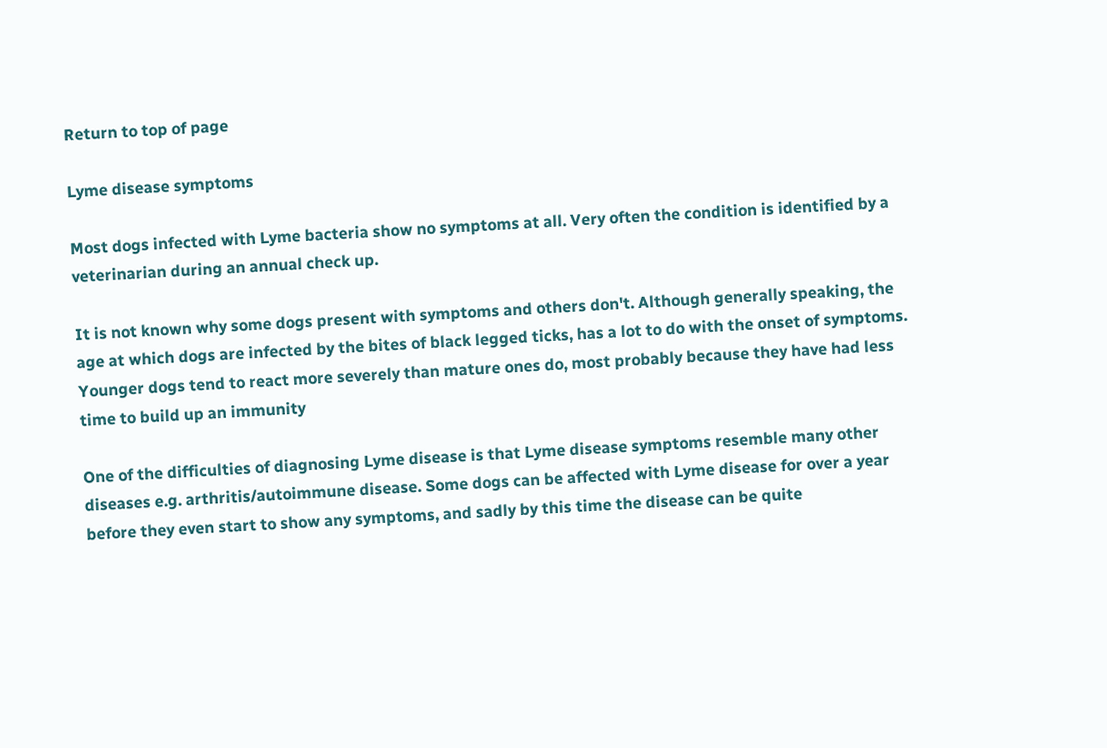Return to top of page

Lyme disease symptoms

Most dogs infected with Lyme bacteria show no symptoms at all. Very often the condition is identified by a veterinarian during an annual check up.

It is not known why some dogs present with symptoms and others don't. Although generally speaking, the age at which dogs are infected by the bites of black legged ticks, has a lot to do with the onset of symptoms. Younger dogs tend to react more severely than mature ones do, most probably because they have had less time to build up an immunity

One of the difficulties of diagnosing Lyme disease is that Lyme disease symptoms resemble many other diseases e.g. arthritis/autoimmune disease. Some dogs can be affected with Lyme disease for over a year before they even start to show any symptoms, and sadly by this time the disease can be quite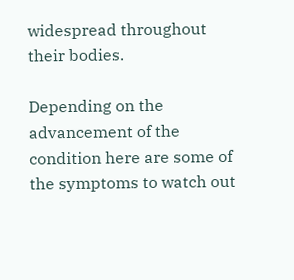widespread throughout their bodies.

Depending on the advancement of the condition here are some of the symptoms to watch out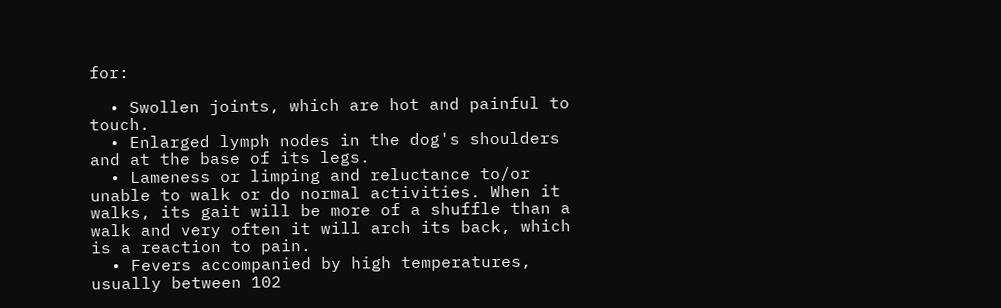for:

  • Swollen joints, which are hot and painful to touch.
  • Enlarged lymph nodes in the dog's shoulders and at the base of its legs.
  • Lameness or limping and reluctance to/or unable to walk or do normal activities. When it walks, its gait will be more of a shuffle than a walk and very often it will arch its back, which is a reaction to pain.
  • Fevers accompanied by high temperatures, usually between 102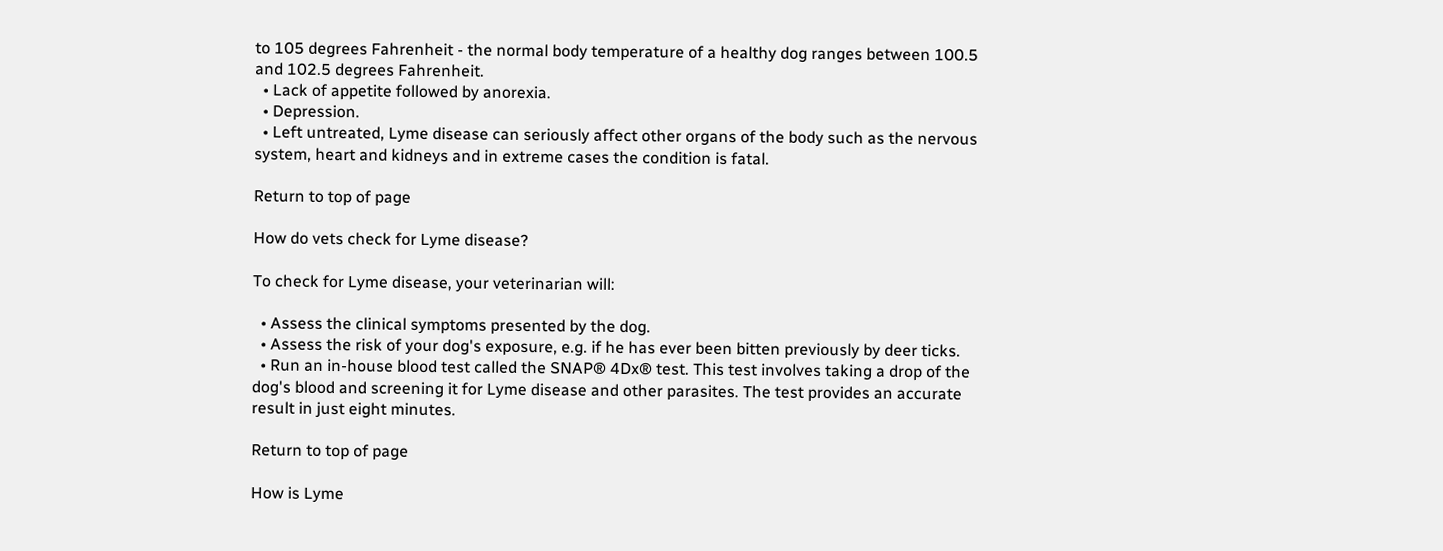to 105 degrees Fahrenheit - the normal body temperature of a healthy dog ranges between 100.5 and 102.5 degrees Fahrenheit.
  • Lack of appetite followed by anorexia.
  • Depression.
  • Left untreated, Lyme disease can seriously affect other organs of the body such as the nervous system, heart and kidneys and in extreme cases the condition is fatal.

Return to top of page

How do vets check for Lyme disease?

To check for Lyme disease, your veterinarian will:

  • Assess the clinical symptoms presented by the dog.
  • Assess the risk of your dog's exposure, e.g. if he has ever been bitten previously by deer ticks.
  • Run an in-house blood test called the SNAP® 4Dx® test. This test involves taking a drop of the dog's blood and screening it for Lyme disease and other parasites. The test provides an accurate result in just eight minutes.

Return to top of page

How is Lyme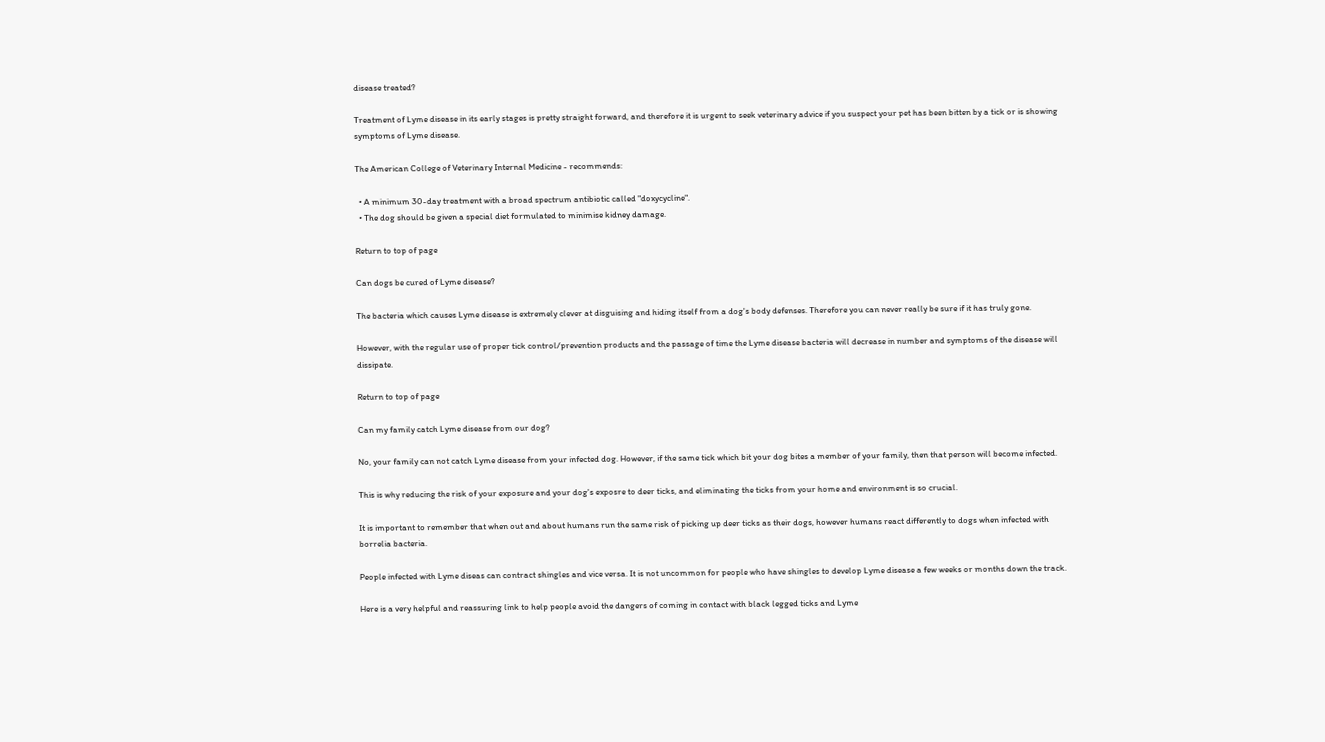disease treated?

Treatment of Lyme disease in its early stages is pretty straight forward, and therefore it is urgent to seek veterinary advice if you suspect your pet has been bitten by a tick or is showing symptoms of Lyme disease.

The American College of Veterinary Internal Medicine - recommends:

  • A minimum 30-day treatment with a broad spectrum antibiotic called "doxycycline".
  • The dog should be given a special diet formulated to minimise kidney damage.

Return to top of page

Can dogs be cured of Lyme disease?

The bacteria which causes Lyme disease is extremely clever at disguising and hiding itself from a dog's body defenses. Therefore you can never really be sure if it has truly gone.

However, with the regular use of proper tick control/prevention products and the passage of time the Lyme disease bacteria will decrease in number and symptoms of the disease will dissipate.

Return to top of page

Can my family catch Lyme disease from our dog?

No, your family can not catch Lyme disease from your infected dog. However, if the same tick which bit your dog bites a member of your family, then that person will become infected.

This is why reducing the risk of your exposure and your dog's exposre to deer ticks, and eliminating the ticks from your home and environment is so crucial.

It is important to remember that when out and about humans run the same risk of picking up deer ticks as their dogs, however humans react differently to dogs when infected with borrelia bacteria.

People infected with Lyme diseas can contract shingles and vice versa. It is not uncommon for people who have shingles to develop Lyme disease a few weeks or months down the track.

Here is a very helpful and reassuring link to help people avoid the dangers of coming in contact with black legged ticks and Lyme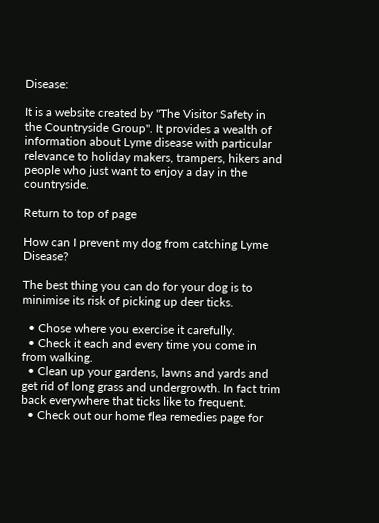Disease:

It is a website created by "The Visitor Safety in the Countryside Group". It provides a wealth of information about Lyme disease with particular relevance to holiday makers, trampers, hikers and people who just want to enjoy a day in the countryside.

Return to top of page

How can I prevent my dog from catching Lyme Disease?

The best thing you can do for your dog is to minimise its risk of picking up deer ticks.

  • Chose where you exercise it carefully.
  • Check it each and every time you come in from walking.
  • Clean up your gardens, lawns and yards and get rid of long grass and undergrowth. In fact trim back everywhere that ticks like to frequent.
  • Check out our home flea remedies page for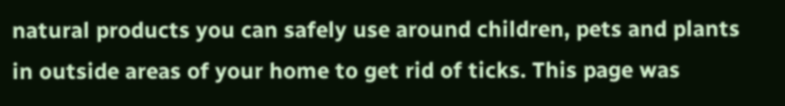natural products you can safely use around children, pets and plants in outside areas of your home to get rid of ticks. This page was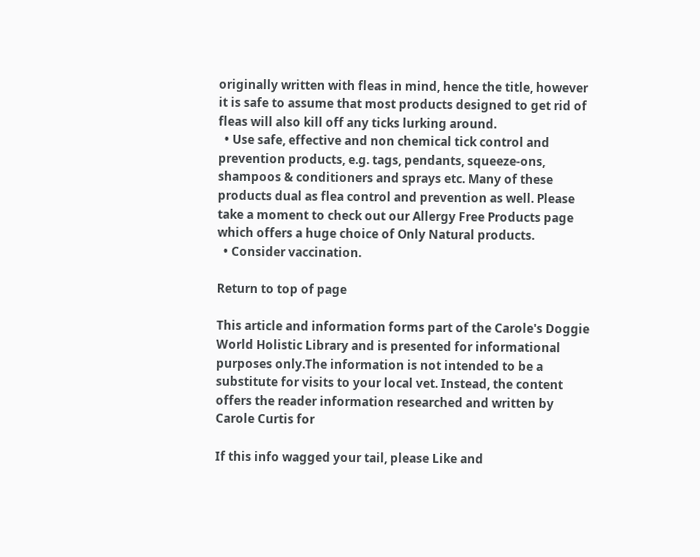originally written with fleas in mind, hence the title, however it is safe to assume that most products designed to get rid of fleas will also kill off any ticks lurking around.
  • Use safe, effective and non chemical tick control and prevention products, e.g. tags, pendants, squeeze-ons, shampoos & conditioners and sprays etc. Many of these products dual as flea control and prevention as well. Please take a moment to check out our Allergy Free Products page which offers a huge choice of Only Natural products.
  • Consider vaccination.

Return to top of page

This article and information forms part of the Carole's Doggie World Holistic Library and is presented for informational purposes only.The information is not intended to be a substitute for visits to your local vet. Instead, the content offers the reader information researched and written by Carole Curtis for

If this info wagged your tail, please Like and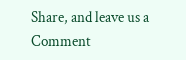Share, and leave us a Comment